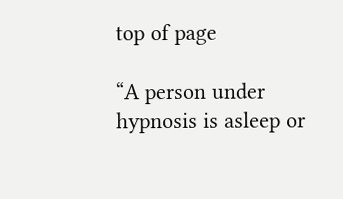top of page

“A person under hypnosis is asleep or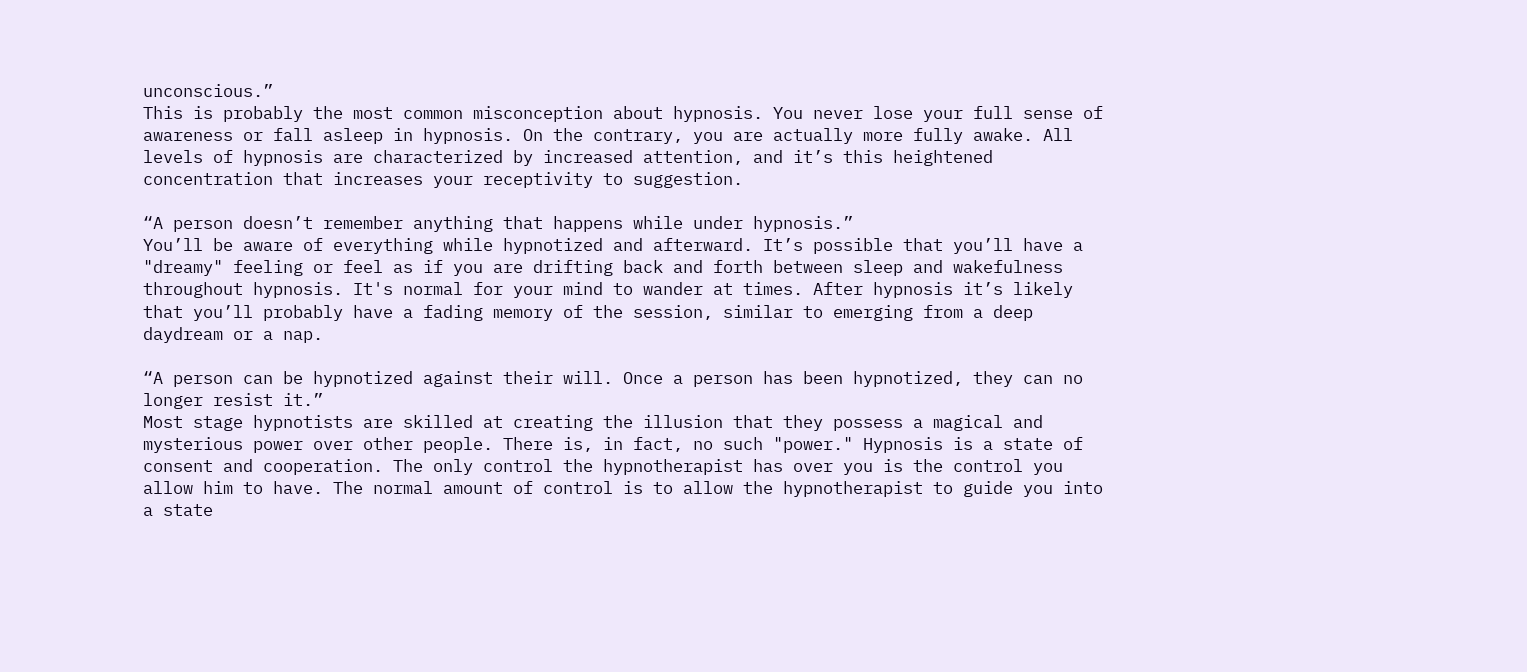unconscious.”
This is probably the most common misconception about hypnosis. You never lose your full sense of awareness or fall asleep in hypnosis. On the contrary, you are actually more fully awake. All levels of hypnosis are characterized by increased attention, and it’s this heightened concentration that increases your receptivity to suggestion.

“A person doesn’t remember anything that happens while under hypnosis.”
You’ll be aware of everything while hypnotized and afterward. It’s possible that you’ll have a "dreamy" feeling or feel as if you are drifting back and forth between sleep and wakefulness throughout hypnosis. It's normal for your mind to wander at times. After hypnosis it’s likely that you’ll probably have a fading memory of the session, similar to emerging from a deep daydream or a nap.

“A person can be hypnotized against their will. Once a person has been hypnotized, they can no longer resist it.”
Most stage hypnotists are skilled at creating the illusion that they possess a magical and mysterious power over other people. There is, in fact, no such "power." Hypnosis is a state of consent and cooperation. The only control the hypnotherapist has over you is the control you allow him to have. The normal amount of control is to allow the hypnotherapist to guide you into a state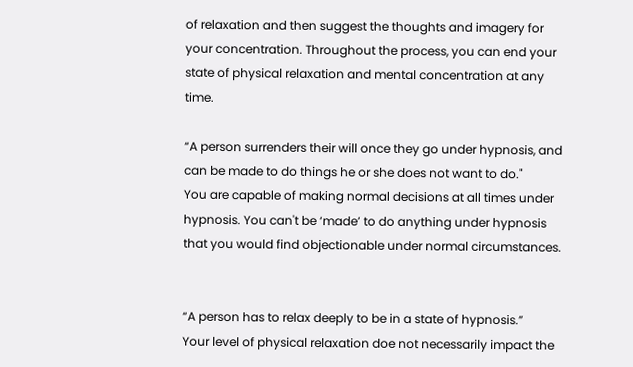of relaxation and then suggest the thoughts and imagery for your concentration. Throughout the process, you can end your state of physical relaxation and mental concentration at any time.

“A person surrenders their will once they go under hypnosis, and can be made to do things he or she does not want to do."
You are capable of making normal decisions at all times under hypnosis. You can't be ‘made’ to do anything under hypnosis that you would find objectionable under normal circumstances.


“A person has to relax deeply to be in a state of hypnosis.”
Your level of physical relaxation doe not necessarily impact the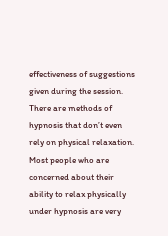effectiveness of suggestions given during the session. There are methods of hypnosis that don’t even rely on physical relaxation.
Most people who are concerned about their ability to relax physically under hypnosis are very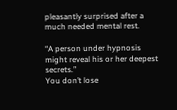pleasantly surprised after a much needed mental rest.

“A person under hypnosis might reveal his or her deepest secrets.”
You don’t lose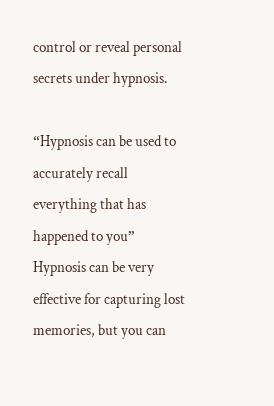control or reveal personal secrets under hypnosis.

“Hypnosis can be used to accurately recall everything that has happened to you”
Hypnosis can be very effective for capturing lost memories, but you can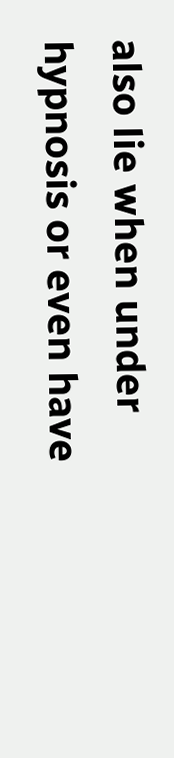also lie when under hypnosis or even have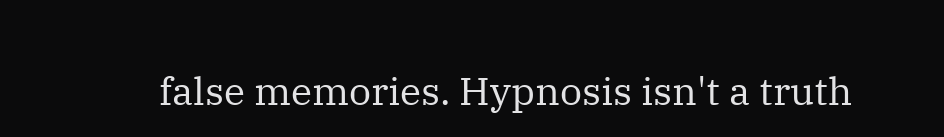false memories. Hypnosis isn't a truth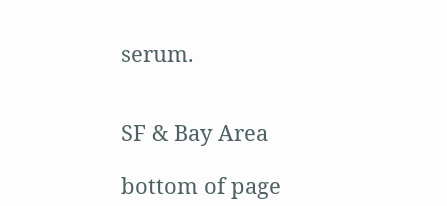serum.


SF & Bay Area

bottom of page